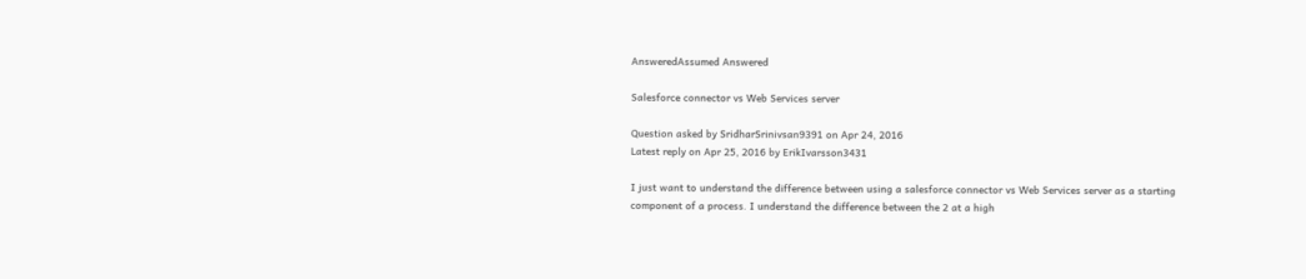AnsweredAssumed Answered

Salesforce connector vs Web Services server

Question asked by SridharSrinivsan9391 on Apr 24, 2016
Latest reply on Apr 25, 2016 by ErikIvarsson3431

I just want to understand the difference between using a salesforce connector vs Web Services server as a starting component of a process. I understand the difference between the 2 at a high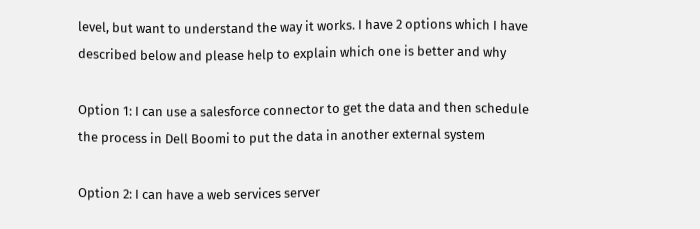level, but want to understand the way it works. I have 2 options which I have described below and please help to explain which one is better and why

Option 1: I can use a salesforce connector to get the data and then schedule the process in Dell Boomi to put the data in another external system

Option 2: I can have a web services server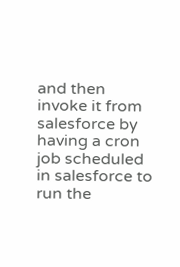and then invoke it from salesforce by having a cron job scheduled in salesforce to run the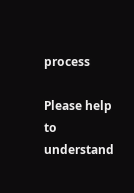process

Please help to understand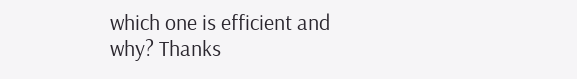which one is efficient and why? Thanks